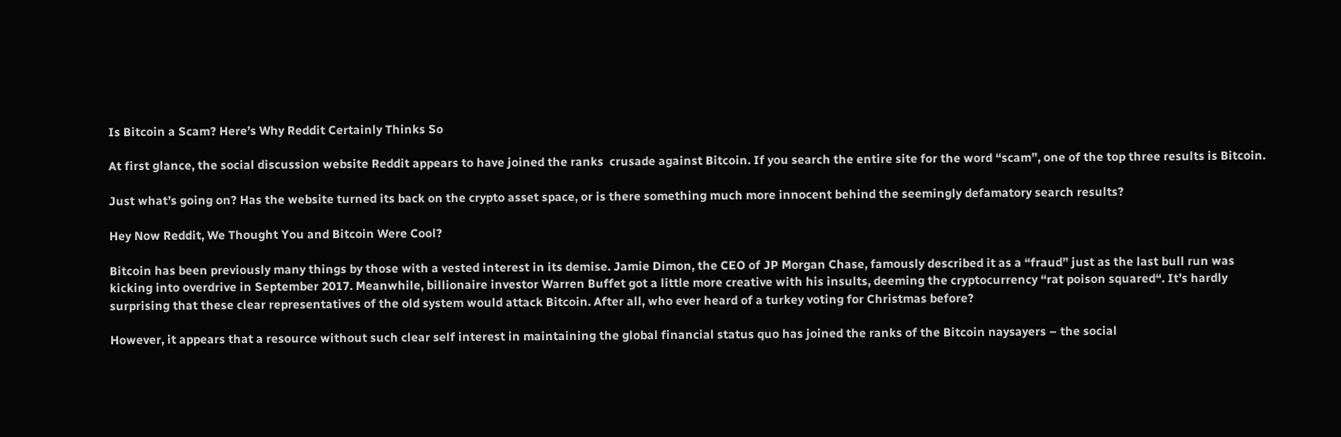Is Bitcoin a Scam? Here’s Why Reddit Certainly Thinks So

At first glance, the social discussion website Reddit appears to have joined the ranks  crusade against Bitcoin. If you search the entire site for the word “scam”, one of the top three results is Bitcoin.

Just what’s going on? Has the website turned its back on the crypto asset space, or is there something much more innocent behind the seemingly defamatory search results?

Hey Now Reddit, We Thought You and Bitcoin Were Cool?

Bitcoin has been previously many things by those with a vested interest in its demise. Jamie Dimon, the CEO of JP Morgan Chase, famously described it as a “fraud” just as the last bull run was kicking into overdrive in September 2017. Meanwhile, billionaire investor Warren Buffet got a little more creative with his insults, deeming the cryptocurrency “rat poison squared“. It’s hardly surprising that these clear representatives of the old system would attack Bitcoin. After all, who ever heard of a turkey voting for Christmas before?

However, it appears that a resource without such clear self interest in maintaining the global financial status quo has joined the ranks of the Bitcoin naysayers – the social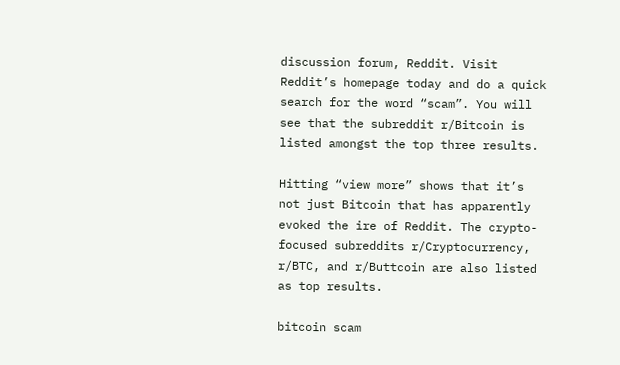discussion forum, Reddit. Visit Reddit’s homepage today and do a quick search for the word “scam”. You will see that the subreddit r/Bitcoin is listed amongst the top three results.

Hitting “view more” shows that it’s not just Bitcoin that has apparently evoked the ire of Reddit. The crypto-focused subreddits r/Cryptocurrency, r/BTC, and r/Buttcoin are also listed as top results.

bitcoin scam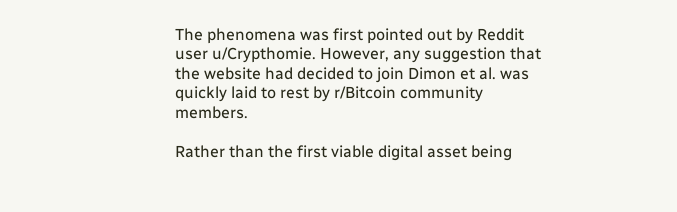The phenomena was first pointed out by Reddit user u/Crypthomie. However, any suggestion that the website had decided to join Dimon et al. was quickly laid to rest by r/Bitcoin community members.

Rather than the first viable digital asset being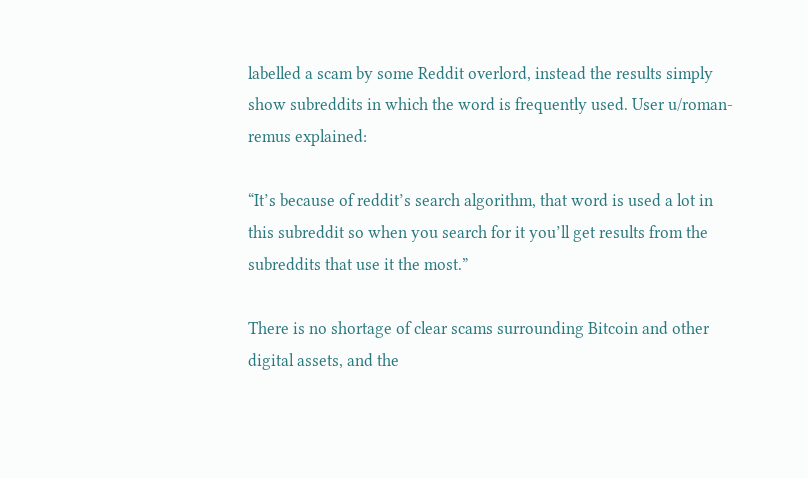labelled a scam by some Reddit overlord, instead the results simply show subreddits in which the word is frequently used. User u/roman-remus explained:

“It’s because of reddit’s search algorithm, that word is used a lot in this subreddit so when you search for it you’ll get results from the subreddits that use it the most.”

There is no shortage of clear scams surrounding Bitcoin and other digital assets, and the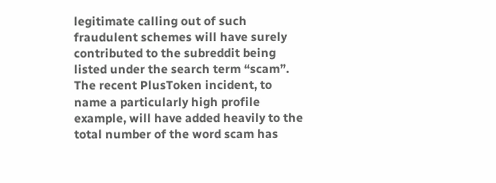legitimate calling out of such fraudulent schemes will have surely contributed to the subreddit being listed under the search term “scam”. The recent PlusToken incident, to name a particularly high profile example, will have added heavily to the total number of the word scam has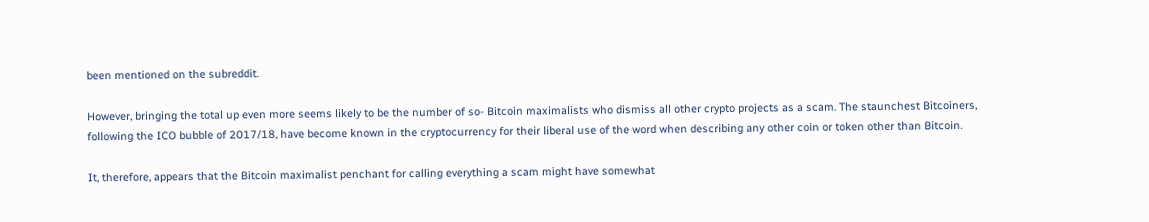been mentioned on the subreddit.

However, bringing the total up even more seems likely to be the number of so- Bitcoin maximalists who dismiss all other crypto projects as a scam. The staunchest Bitcoiners, following the ICO bubble of 2017/18, have become known in the cryptocurrency for their liberal use of the word when describing any other coin or token other than Bitcoin.

It, therefore, appears that the Bitcoin maximalist penchant for calling everything a scam might have somewhat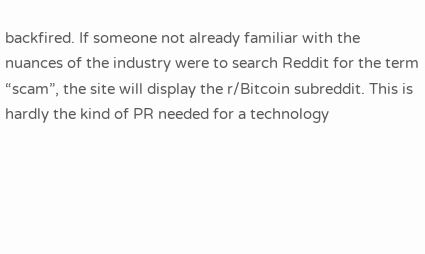backfired. If someone not already familiar with the nuances of the industry were to search Reddit for the term “scam”, the site will display the r/Bitcoin subreddit. This is hardly the kind of PR needed for a technology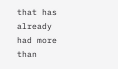that has already had more than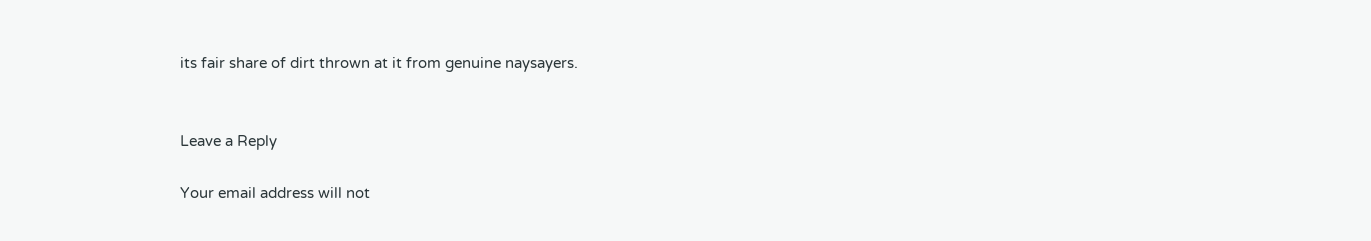its fair share of dirt thrown at it from genuine naysayers.


Leave a Reply

Your email address will not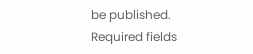be published. Required fields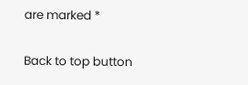are marked *

Back to top button